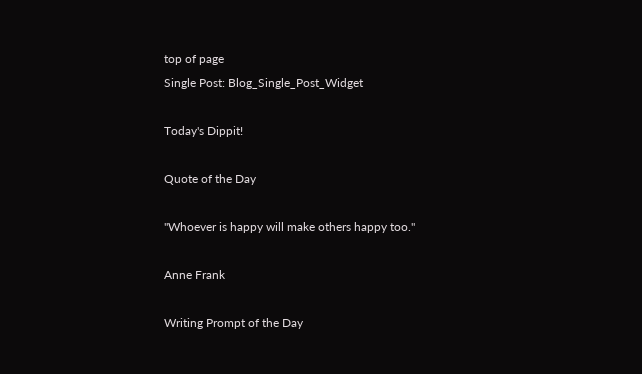top of page
Single Post: Blog_Single_Post_Widget

Today's Dippit!

Quote of the Day

"Whoever is happy will make others happy too."

Anne Frank

Writing Prompt of the Day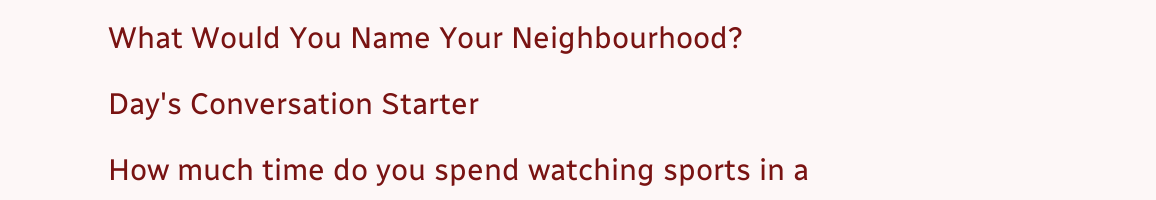What Would You Name Your Neighbourhood?

Day's Conversation Starter

How much time do you spend watching sports in a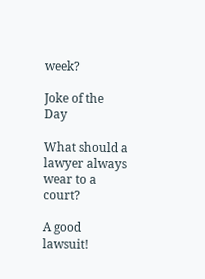week?

Joke of the Day

What should a lawyer always wear to a court?

A good lawsuit!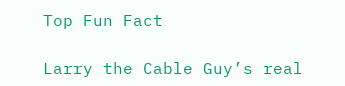Top Fun Fact

Larry the Cable Guy’s real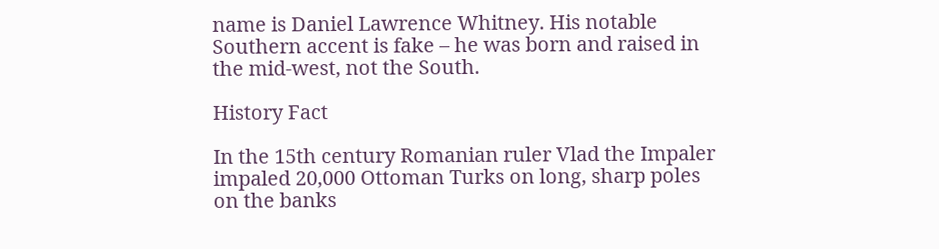name is Daniel Lawrence Whitney. His notable Southern accent is fake – he was born and raised in the mid-west, not the South.

History Fact

In the 15th century Romanian ruler Vlad the Impaler impaled 20,000 Ottoman Turks on long, sharp poles on the banks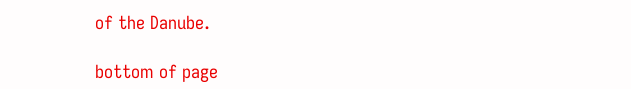of the Danube.

bottom of page